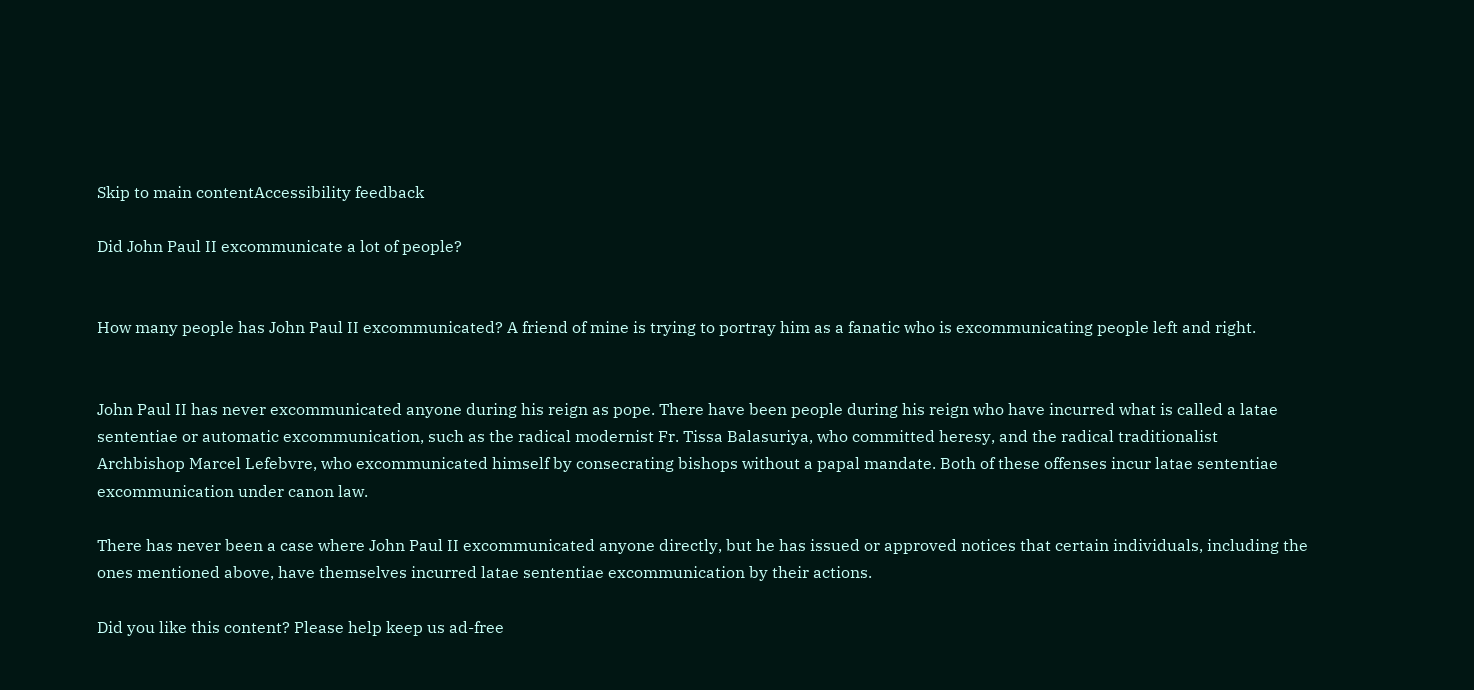Skip to main contentAccessibility feedback

Did John Paul II excommunicate a lot of people?


How many people has John Paul II excommunicated? A friend of mine is trying to portray him as a fanatic who is excommunicating people left and right.


John Paul II has never excommunicated anyone during his reign as pope. There have been people during his reign who have incurred what is called a latae sententiae or automatic excommunication, such as the radical modernist Fr. Tissa Balasuriya, who committed heresy, and the radical traditionalist Archbishop Marcel Lefebvre, who excommunicated himself by consecrating bishops without a papal mandate. Both of these offenses incur latae sententiae excommunication under canon law.

There has never been a case where John Paul II excommunicated anyone directly, but he has issued or approved notices that certain individuals, including the ones mentioned above, have themselves incurred latae sententiae excommunication by their actions.

Did you like this content? Please help keep us ad-free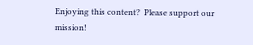Enjoying this content?  Please support our mission!